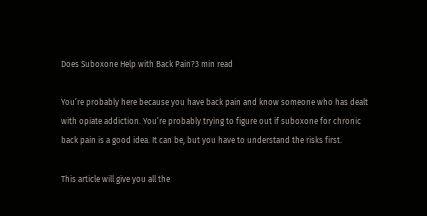Does Suboxone Help with Back Pain?3 min read

You’re probably here because you have back pain and know someone who has dealt with opiate addiction. You’re probably trying to figure out if suboxone for chronic back pain is a good idea. It can be, but you have to understand the risks first.

This article will give you all the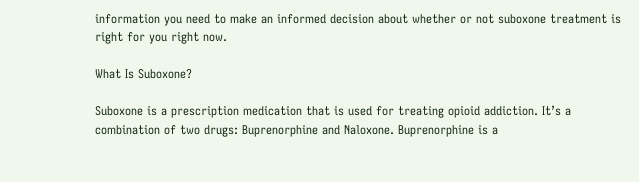information you need to make an informed decision about whether or not suboxone treatment is right for you right now.

What Is Suboxone?

Suboxone is a prescription medication that is used for treating opioid addiction. It’s a combination of two drugs: Buprenorphine and Naloxone. Buprenorphine is a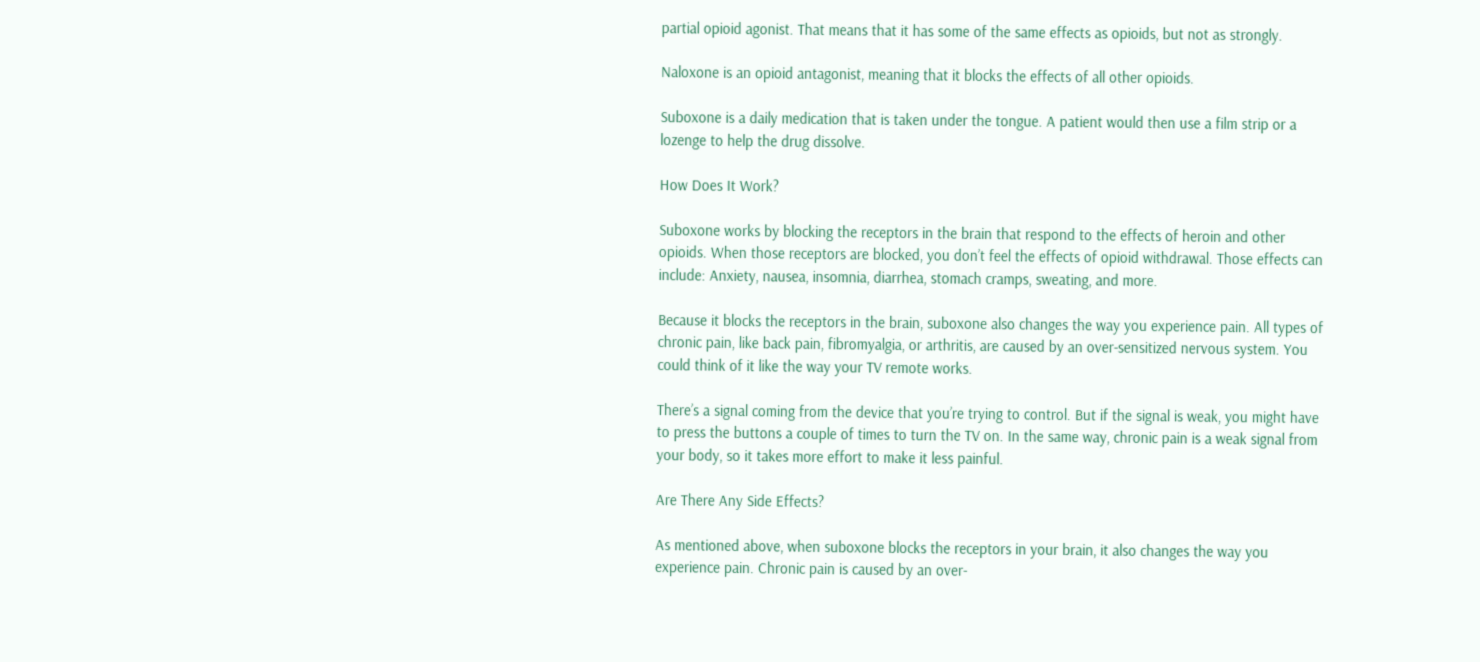partial opioid agonist. That means that it has some of the same effects as opioids, but not as strongly.

Naloxone is an opioid antagonist, meaning that it blocks the effects of all other opioids.

Suboxone is a daily medication that is taken under the tongue. A patient would then use a film strip or a lozenge to help the drug dissolve.

How Does It Work?

Suboxone works by blocking the receptors in the brain that respond to the effects of heroin and other opioids. When those receptors are blocked, you don’t feel the effects of opioid withdrawal. Those effects can include: Anxiety, nausea, insomnia, diarrhea, stomach cramps, sweating, and more.

Because it blocks the receptors in the brain, suboxone also changes the way you experience pain. All types of chronic pain, like back pain, fibromyalgia, or arthritis, are caused by an over-sensitized nervous system. You could think of it like the way your TV remote works.

There’s a signal coming from the device that you’re trying to control. But if the signal is weak, you might have to press the buttons a couple of times to turn the TV on. In the same way, chronic pain is a weak signal from your body, so it takes more effort to make it less painful.

Are There Any Side Effects?

As mentioned above, when suboxone blocks the receptors in your brain, it also changes the way you experience pain. Chronic pain is caused by an over-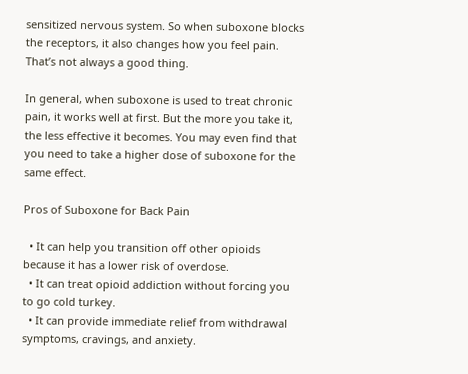sensitized nervous system. So when suboxone blocks the receptors, it also changes how you feel pain. That’s not always a good thing.

In general, when suboxone is used to treat chronic pain, it works well at first. But the more you take it, the less effective it becomes. You may even find that you need to take a higher dose of suboxone for the same effect.

Pros of Suboxone for Back Pain

  • It can help you transition off other opioids because it has a lower risk of overdose.
  • It can treat opioid addiction without forcing you to go cold turkey.
  • It can provide immediate relief from withdrawal symptoms, cravings, and anxiety.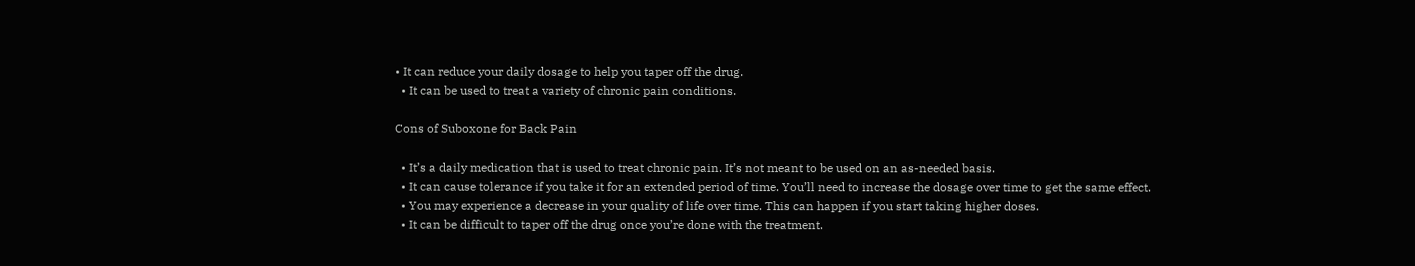• It can reduce your daily dosage to help you taper off the drug.
  • It can be used to treat a variety of chronic pain conditions.

Cons of Suboxone for Back Pain

  • It’s a daily medication that is used to treat chronic pain. It’s not meant to be used on an as-needed basis.
  • It can cause tolerance if you take it for an extended period of time. You’ll need to increase the dosage over time to get the same effect.
  • You may experience a decrease in your quality of life over time. This can happen if you start taking higher doses.
  • It can be difficult to taper off the drug once you’re done with the treatment.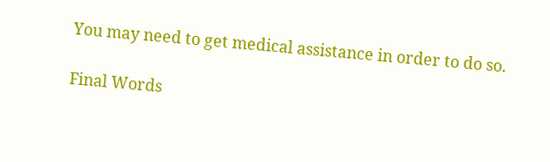You may need to get medical assistance in order to do so.

Final Words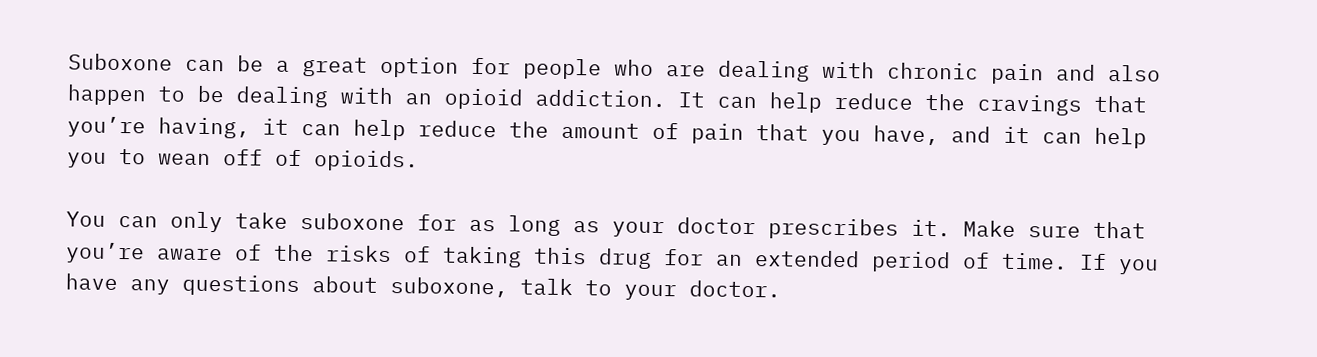Suboxone can be a great option for people who are dealing with chronic pain and also happen to be dealing with an opioid addiction. It can help reduce the cravings that you’re having, it can help reduce the amount of pain that you have, and it can help you to wean off of opioids.

You can only take suboxone for as long as your doctor prescribes it. Make sure that you’re aware of the risks of taking this drug for an extended period of time. If you have any questions about suboxone, talk to your doctor.